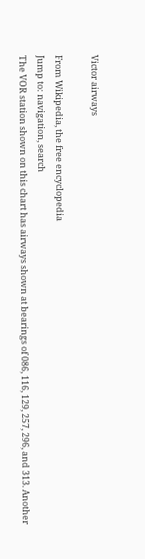Victor airways

From Wikipedia, the free encyclopedia
Jump to: navigation, search
The VOR station shown on this chart has airways shown at bearings of 086, 116, 129, 257, 296, and 313. Another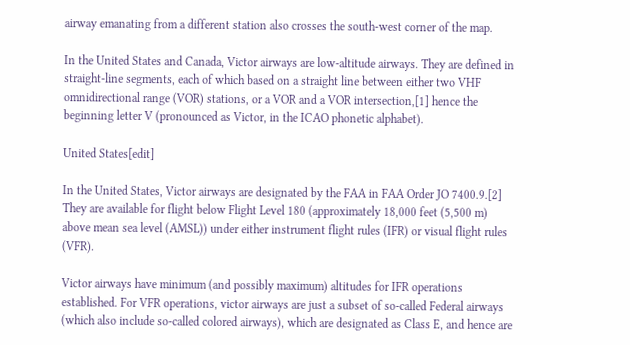airway emanating from a different station also crosses the south-west corner of the map.

In the United States and Canada, Victor airways are low-altitude airways. They are defined in straight-line segments, each of which based on a straight line between either two VHF omnidirectional range (VOR) stations, or a VOR and a VOR intersection,[1] hence the beginning letter V (pronounced as Victor, in the ICAO phonetic alphabet).

United States[edit]

In the United States, Victor airways are designated by the FAA in FAA Order JO 7400.9.[2] They are available for flight below Flight Level 180 (approximately 18,000 feet (5,500 m) above mean sea level (AMSL)) under either instrument flight rules (IFR) or visual flight rules (VFR).

Victor airways have minimum (and possibly maximum) altitudes for IFR operations established. For VFR operations, victor airways are just a subset of so-called Federal airways (which also include so-called colored airways), which are designated as Class E, and hence are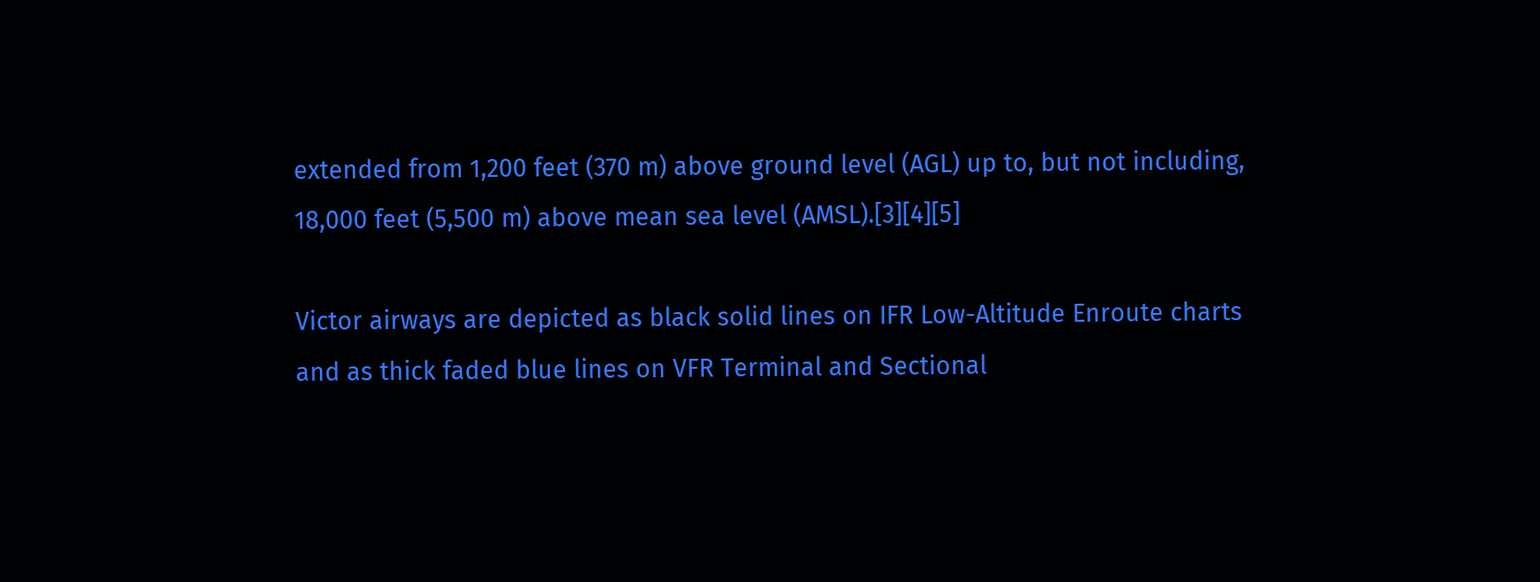extended from 1,200 feet (370 m) above ground level (AGL) up to, but not including, 18,000 feet (5,500 m) above mean sea level (AMSL).[3][4][5]

Victor airways are depicted as black solid lines on IFR Low-Altitude Enroute charts and as thick faded blue lines on VFR Terminal and Sectional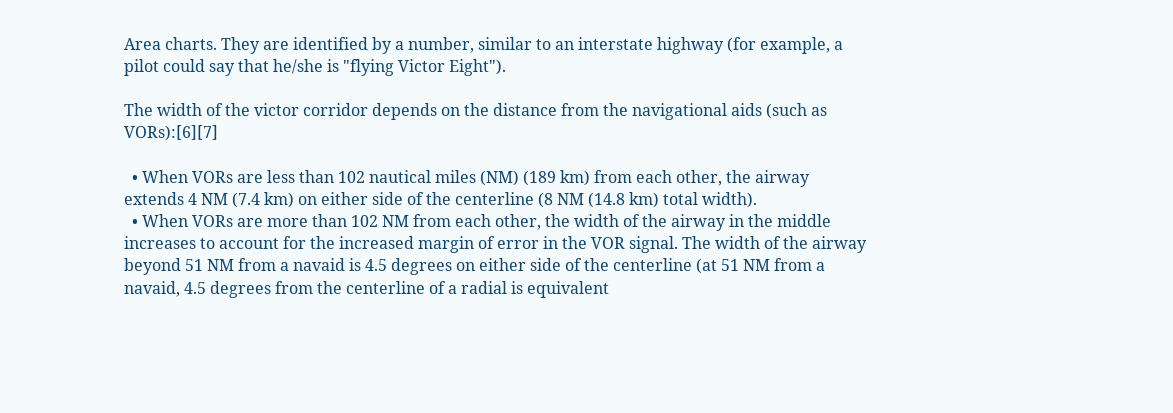Area charts. They are identified by a number, similar to an interstate highway (for example, a pilot could say that he/she is "flying Victor Eight").

The width of the victor corridor depends on the distance from the navigational aids (such as VORs):[6][7]

  • When VORs are less than 102 nautical miles (NM) (189 km) from each other, the airway extends 4 NM (7.4 km) on either side of the centerline (8 NM (14.8 km) total width).
  • When VORs are more than 102 NM from each other, the width of the airway in the middle increases to account for the increased margin of error in the VOR signal. The width of the airway beyond 51 NM from a navaid is 4.5 degrees on either side of the centerline (at 51 NM from a navaid, 4.5 degrees from the centerline of a radial is equivalent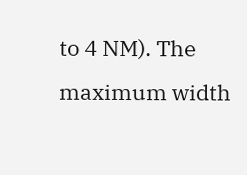to 4 NM). The maximum width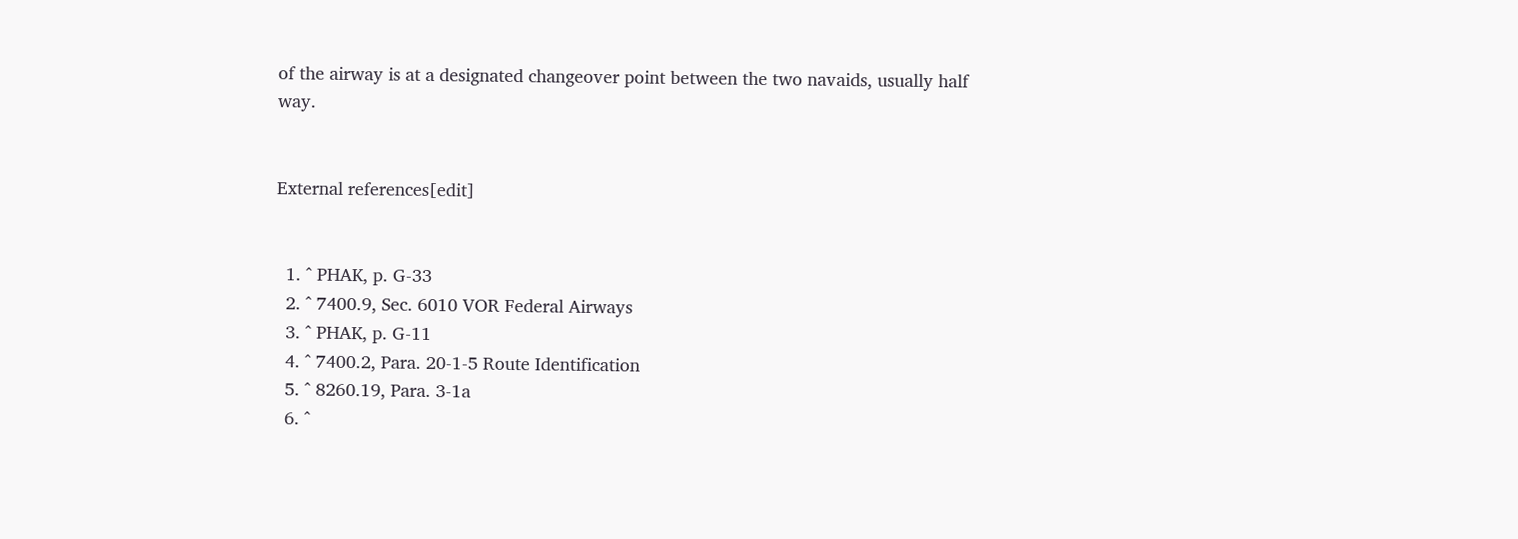of the airway is at a designated changeover point between the two navaids, usually half way.


External references[edit]


  1. ^ PHAK, p. G-33
  2. ^ 7400.9, Sec. 6010 VOR Federal Airways
  3. ^ PHAK, p. G-11
  4. ^ 7400.2, Para. 20-1-5 Route Identification
  5. ^ 8260.19, Para. 3-1a
  6. ^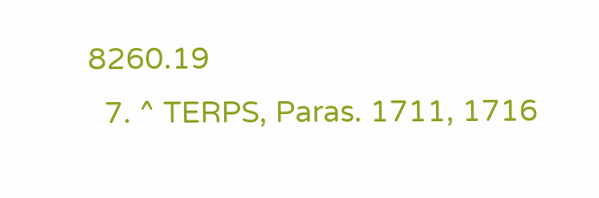8260.19
  7. ^ TERPS, Paras. 1711, 1716